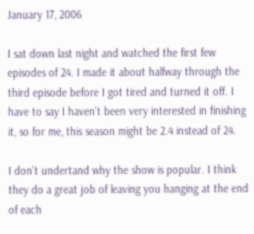January 17, 2006

I sat down last night and watched the first few episodes of 24. I made it about halfway through the third episode before I got tired and turned it off. I have to say I haven’t been very interested in finishing it, so for me, this season might be 2.4 instead of 24.

I don’t undertand why the show is popular. I think they do a great job of leaving you hanging at the end of each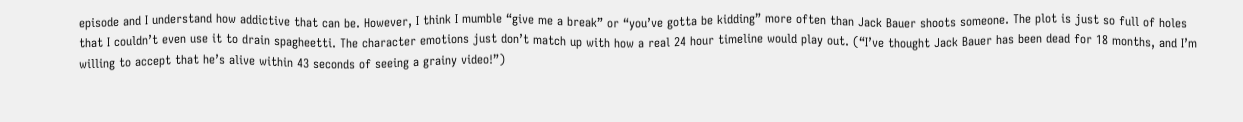episode and I understand how addictive that can be. However, I think I mumble “give me a break” or “you’ve gotta be kidding” more often than Jack Bauer shoots someone. The plot is just so full of holes that I couldn’t even use it to drain spagheetti. The character emotions just don’t match up with how a real 24 hour timeline would play out. (“I’ve thought Jack Bauer has been dead for 18 months, and I’m willing to accept that he’s alive within 43 seconds of seeing a grainy video!”)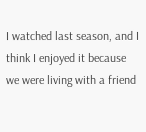I watched last season, and I think I enjoyed it because we were living with a friend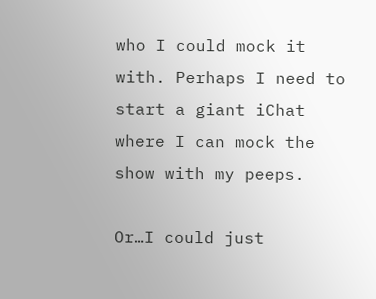who I could mock it with. Perhaps I need to start a giant iChat where I can mock the show with my peeps.

Or…I could just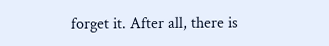forget it. After all, there is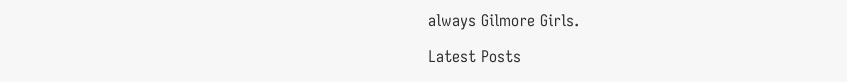always Gilmore Girls.

Latest Posts